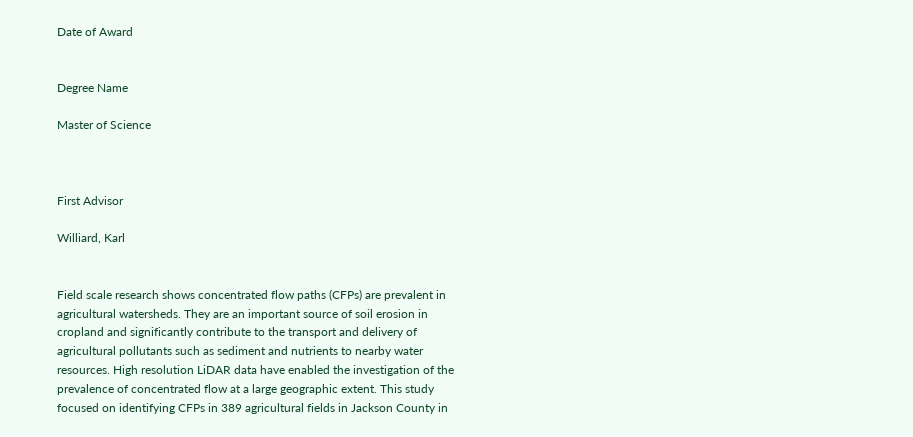Date of Award


Degree Name

Master of Science



First Advisor

Williard, Karl


Field scale research shows concentrated flow paths (CFPs) are prevalent in agricultural watersheds. They are an important source of soil erosion in cropland and significantly contribute to the transport and delivery of agricultural pollutants such as sediment and nutrients to nearby water resources. High resolution LiDAR data have enabled the investigation of the prevalence of concentrated flow at a large geographic extent. This study focused on identifying CFPs in 389 agricultural fields in Jackson County in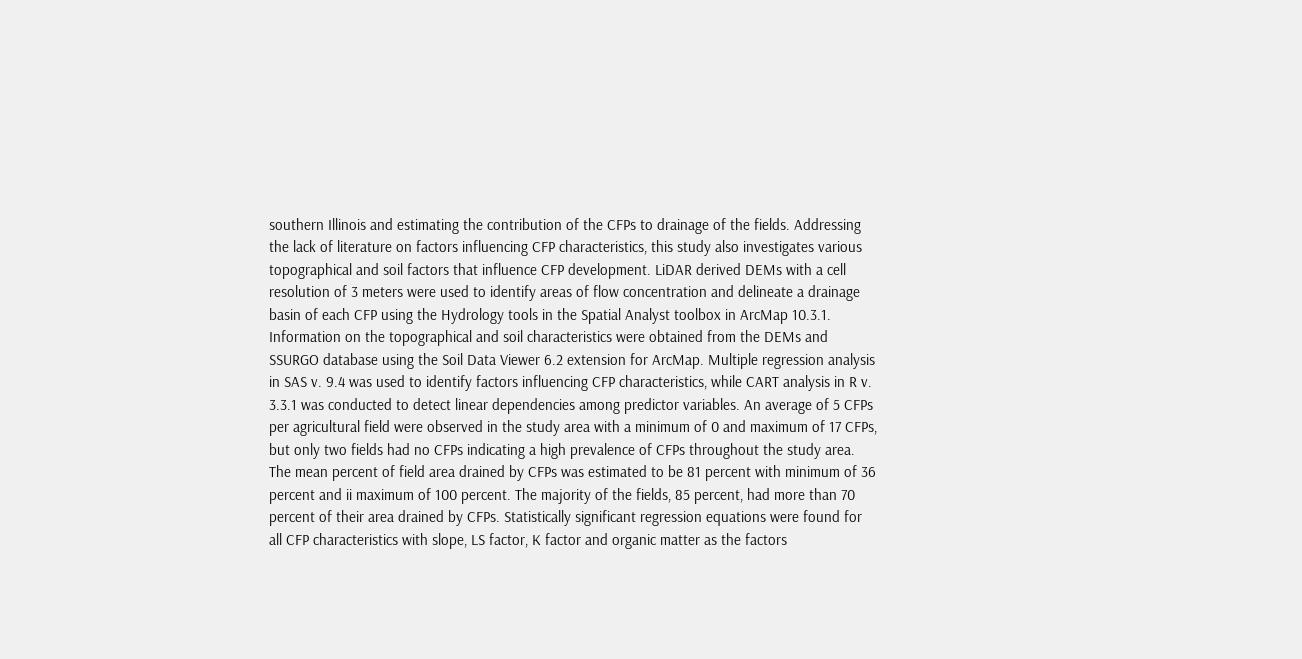southern Illinois and estimating the contribution of the CFPs to drainage of the fields. Addressing the lack of literature on factors influencing CFP characteristics, this study also investigates various topographical and soil factors that influence CFP development. LiDAR derived DEMs with a cell resolution of 3 meters were used to identify areas of flow concentration and delineate a drainage basin of each CFP using the Hydrology tools in the Spatial Analyst toolbox in ArcMap 10.3.1. Information on the topographical and soil characteristics were obtained from the DEMs and SSURGO database using the Soil Data Viewer 6.2 extension for ArcMap. Multiple regression analysis in SAS v. 9.4 was used to identify factors influencing CFP characteristics, while CART analysis in R v. 3.3.1 was conducted to detect linear dependencies among predictor variables. An average of 5 CFPs per agricultural field were observed in the study area with a minimum of 0 and maximum of 17 CFPs, but only two fields had no CFPs indicating a high prevalence of CFPs throughout the study area. The mean percent of field area drained by CFPs was estimated to be 81 percent with minimum of 36 percent and ii maximum of 100 percent. The majority of the fields, 85 percent, had more than 70 percent of their area drained by CFPs. Statistically significant regression equations were found for all CFP characteristics with slope, LS factor, K factor and organic matter as the factors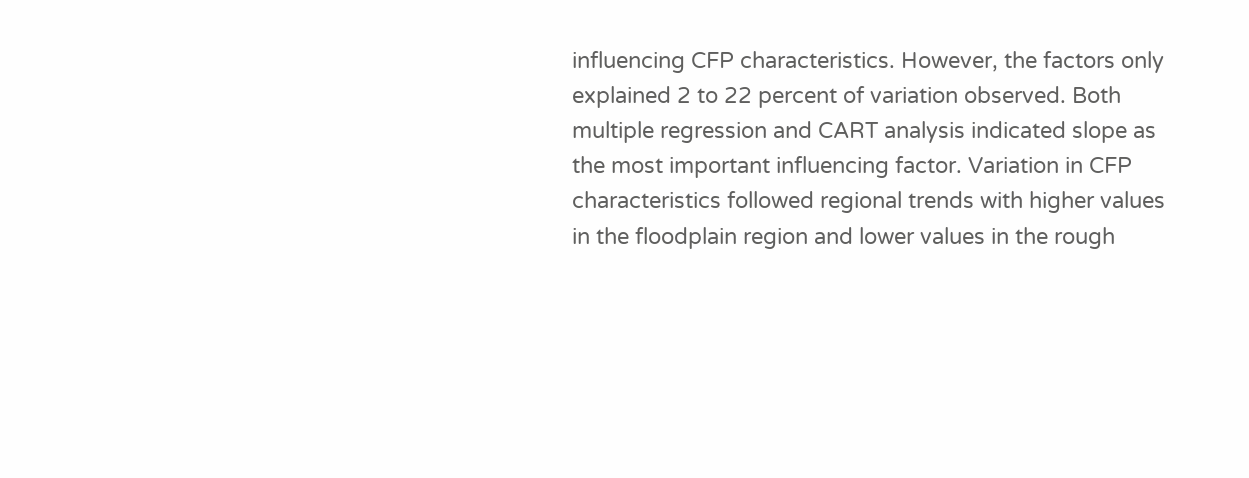influencing CFP characteristics. However, the factors only explained 2 to 22 percent of variation observed. Both multiple regression and CART analysis indicated slope as the most important influencing factor. Variation in CFP characteristics followed regional trends with higher values in the floodplain region and lower values in the rough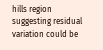hills region suggesting residual variation could be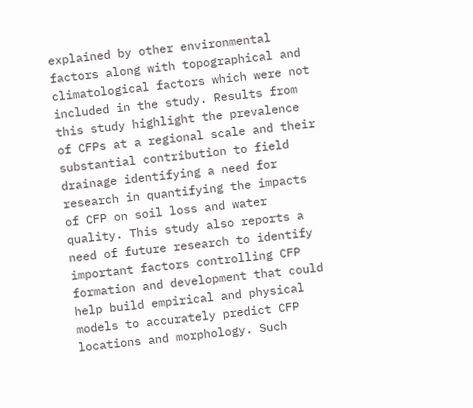explained by other environmental factors along with topographical and climatological factors which were not included in the study. Results from this study highlight the prevalence of CFPs at a regional scale and their substantial contribution to field drainage identifying a need for research in quantifying the impacts of CFP on soil loss and water quality. This study also reports a need of future research to identify important factors controlling CFP formation and development that could help build empirical and physical models to accurately predict CFP locations and morphology. Such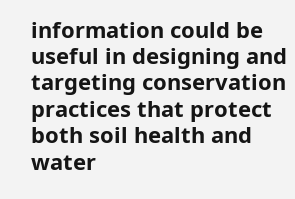information could be useful in designing and targeting conservation practices that protect both soil health and water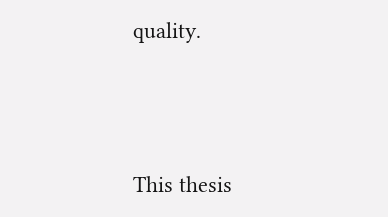quality.




This thesis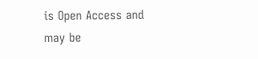is Open Access and may be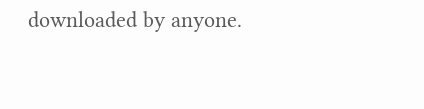downloaded by anyone.